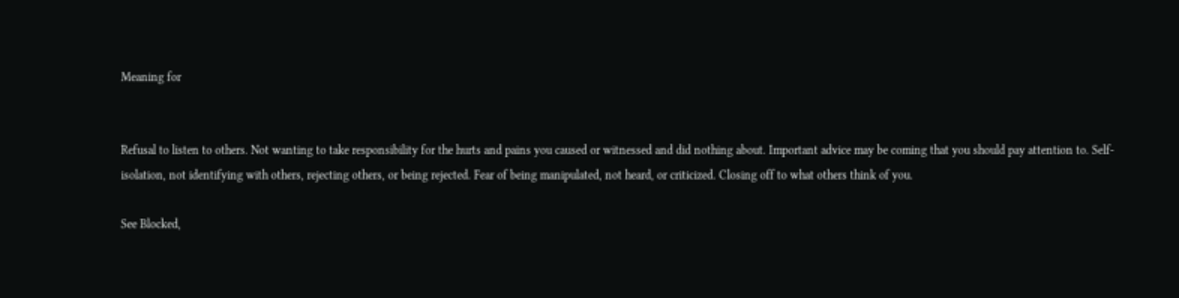Meaning for


Refusal to listen to others. Not wanting to take responsibility for the hurts and pains you caused or witnessed and did nothing about. Important advice may be coming that you should pay attention to. Self-isolation, not identifying with others, rejecting others, or being rejected. Fear of being manipulated, not heard, or criticized. Closing off to what others think of you.

See Blocked,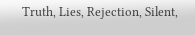Truth, Lies, Rejection, Silent,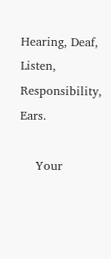Hearing, Deaf, Listen, Responsibility, Ears.

    Your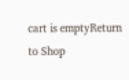cart is emptyReturn to Shop